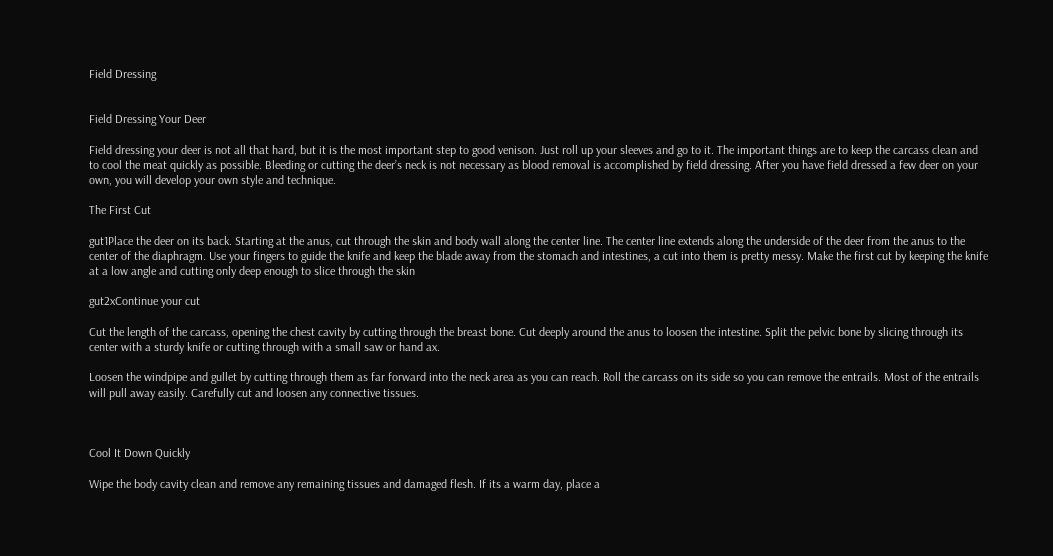Field Dressing


Field Dressing Your Deer

Field dressing your deer is not all that hard, but it is the most important step to good venison. Just roll up your sleeves and go to it. The important things are to keep the carcass clean and to cool the meat quickly as possible. Bleeding or cutting the deer’s neck is not necessary as blood removal is accomplished by field dressing. After you have field dressed a few deer on your own, you will develop your own style and technique.

The First Cut

gut1Place the deer on its back. Starting at the anus, cut through the skin and body wall along the center line. The center line extends along the underside of the deer from the anus to the center of the diaphragm. Use your fingers to guide the knife and keep the blade away from the stomach and intestines, a cut into them is pretty messy. Make the first cut by keeping the knife at a low angle and cutting only deep enough to slice through the skin

gut2xContinue your cut

Cut the length of the carcass, opening the chest cavity by cutting through the breast bone. Cut deeply around the anus to loosen the intestine. Split the pelvic bone by slicing through its center with a sturdy knife or cutting through with a small saw or hand ax.

Loosen the windpipe and gullet by cutting through them as far forward into the neck area as you can reach. Roll the carcass on its side so you can remove the entrails. Most of the entrails will pull away easily. Carefully cut and loosen any connective tissues.



Cool It Down Quickly

Wipe the body cavity clean and remove any remaining tissues and damaged flesh. If its a warm day, place a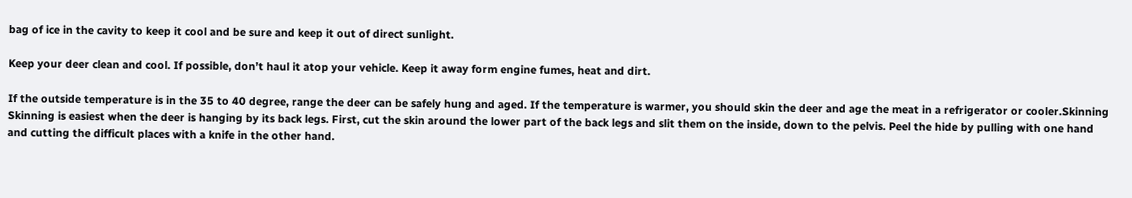bag of ice in the cavity to keep it cool and be sure and keep it out of direct sunlight.

Keep your deer clean and cool. If possible, don’t haul it atop your vehicle. Keep it away form engine fumes, heat and dirt.

If the outside temperature is in the 35 to 40 degree, range the deer can be safely hung and aged. If the temperature is warmer, you should skin the deer and age the meat in a refrigerator or cooler.Skinning
Skinning is easiest when the deer is hanging by its back legs. First, cut the skin around the lower part of the back legs and slit them on the inside, down to the pelvis. Peel the hide by pulling with one hand and cutting the difficult places with a knife in the other hand.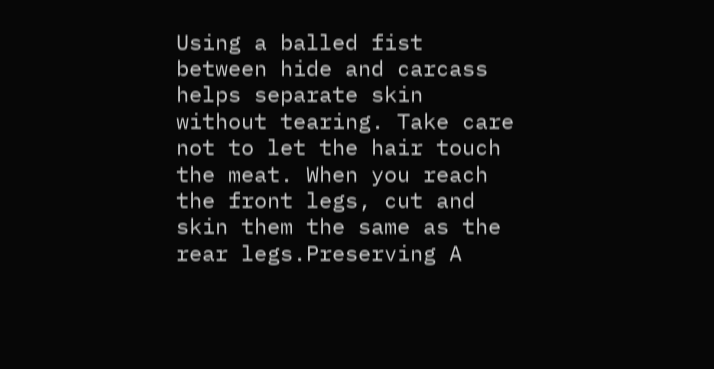Using a balled fist between hide and carcass helps separate skin without tearing. Take care not to let the hair touch the meat. When you reach the front legs, cut and skin them the same as the rear legs.Preserving A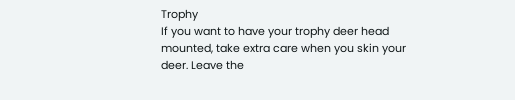Trophy
If you want to have your trophy deer head mounted, take extra care when you skin your deer. Leave the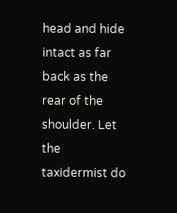head and hide intact as far back as the rear of the shoulder. Let the taxidermist do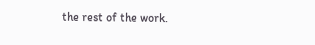the rest of the work.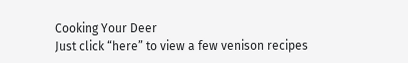Cooking Your Deer
Just click “here” to view a few venison recipes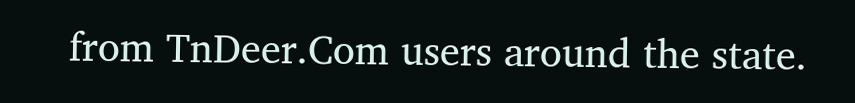from TnDeer.Com users around the state.